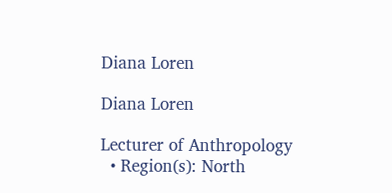Diana Loren

Diana Loren

Lecturer of Anthropology
  • Region(s): North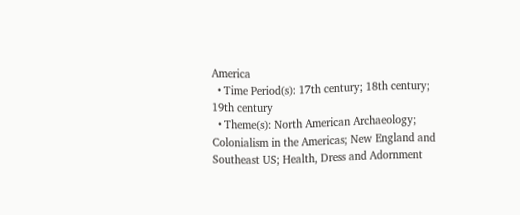America
  • Time Period(s): 17th century; 18th century; 19th century
  • Theme(s): North American Archaeology; Colonialism in the Americas; New England and Southeast US; Health, Dress and Adornment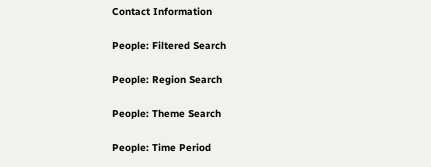Contact Information

People: Filtered Search

People: Region Search

People: Theme Search

People: Time Period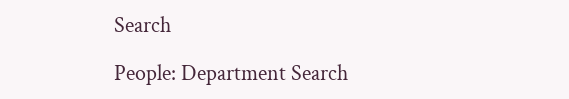Search

People: Department Search